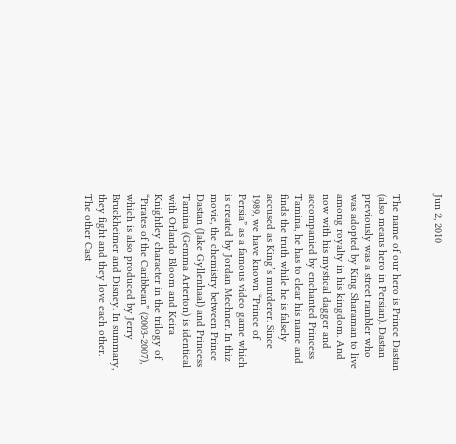Jun 2, 2010


The name of our hero is Prince Dastan (also means hero in Persian). Dastan previously was a street rambler who was adopted by King Sharaman to live among royalty in his kingdom. And now with his mystical dagger and accompanied by enchanted Princess Tamina, he has to clear his name and finds the truth while he is falsely accused as King’s murderer. Since 1989, we have known “Prince of Persia” as a famous video game which is created by Jordan Mechner. In thiz movie, the chemistry between Prince Dastan (Jake Gyllenhaal) and Princess Tamina (Gemma Arterton) is identical with Orlando Bloom and Keira Knightley character in the trilogy of “Pirates of the Caribbean” (2003-2007), which is also produced by Jerry Bruckheimer and Disney. In summary, they fight and they love each other. The other Cast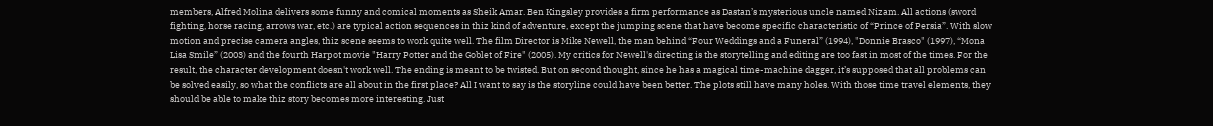members, Alfred Molina delivers some funny and comical moments as Sheik Amar. Ben Kingsley provides a firm performance as Dastan’s mysterious uncle named Nizam. All actions (sword fighting, horse racing, arrows war, etc.) are typical action sequences in thiz kind of adventure, except the jumping scene that have become specific characteristic of “Prince of Persia”. With slow motion and precise camera angles, thiz scene seems to work quite well. The film Director is Mike Newell, the man behind “Four Weddings and a Funeral” (1994), "Donnie Brasco" (1997), “Mona Lisa Smile” (2003) and the fourth Harpot movie "Harry Potter and the Goblet of Fire" (2005). My critics for Newell's directing is the storytelling and editing are too fast in most of the times. For the result, the character development doesn't work well. The ending is meant to be twisted. But on second thought, since he has a magical time-machine dagger, it’s supposed that all problems can be solved easily, so what the conflicts are all about in the first place? All I want to say is the storyline could have been better. The plots still have many holes. With those time travel elements, they should be able to make thiz story becomes more interesting. Just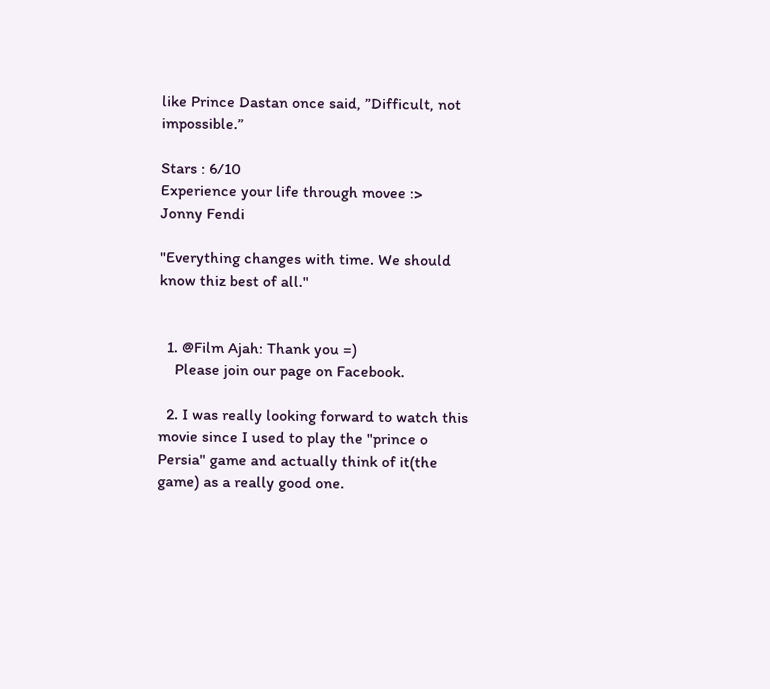like Prince Dastan once said, ”Difficult, not impossible.”

Stars : 6/10
Experience your life through movee :>
Jonny Fendi

"Everything changes with time. We should know thiz best of all."


  1. @Film Ajah: Thank you =)
    Please join our page on Facebook.

  2. I was really looking forward to watch this movie since I used to play the "prince o Persia" game and actually think of it(the game) as a really good one.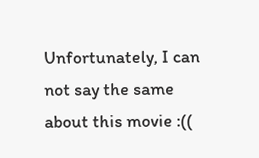Unfortunately, I can not say the same about this movie :((